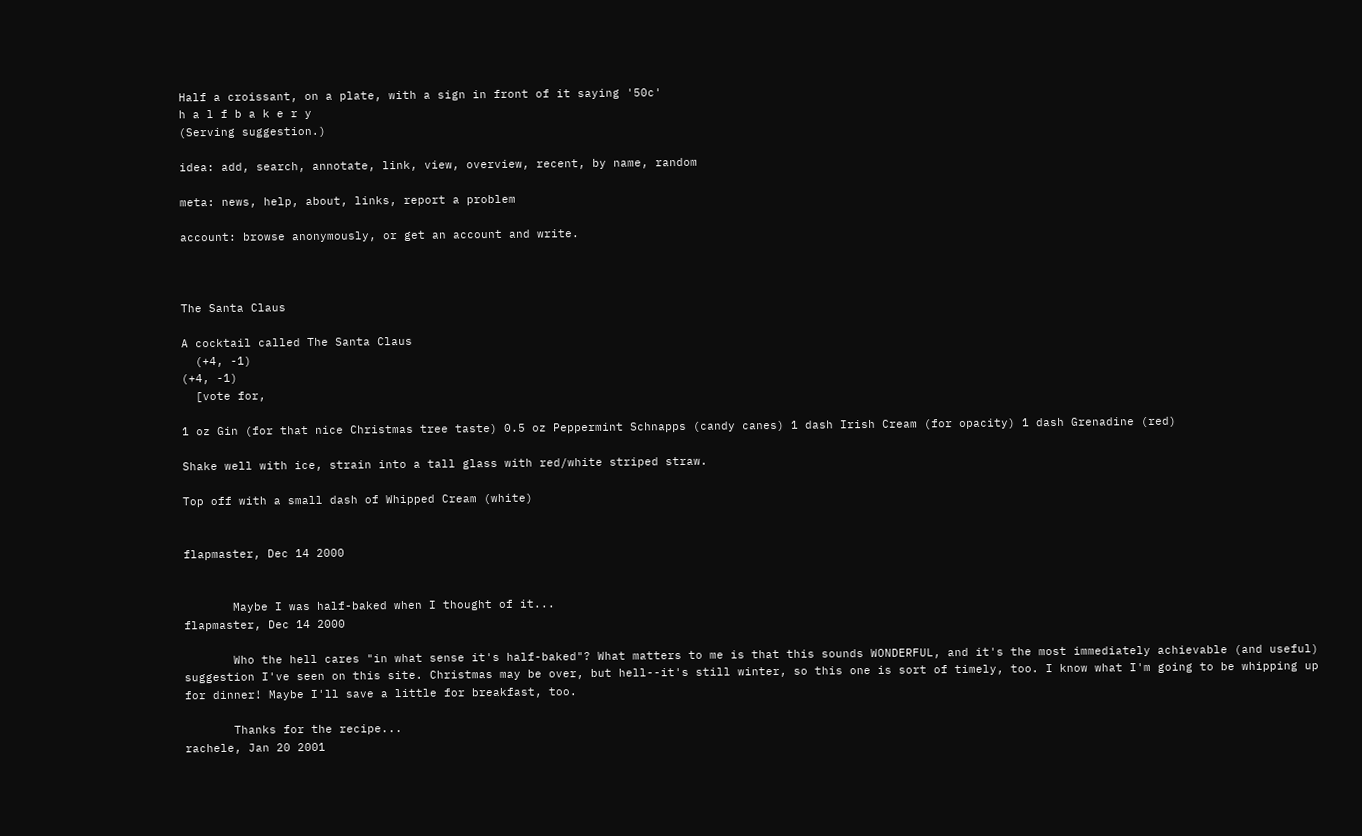Half a croissant, on a plate, with a sign in front of it saying '50c'
h a l f b a k e r y
(Serving suggestion.)

idea: add, search, annotate, link, view, overview, recent, by name, random

meta: news, help, about, links, report a problem

account: browse anonymously, or get an account and write.



The Santa Claus

A cocktail called The Santa Claus
  (+4, -1)
(+4, -1)
  [vote for,

1 oz Gin (for that nice Christmas tree taste) 0.5 oz Peppermint Schnapps (candy canes) 1 dash Irish Cream (for opacity) 1 dash Grenadine (red)

Shake well with ice, strain into a tall glass with red/white striped straw.

Top off with a small dash of Whipped Cream (white)


flapmaster, Dec 14 2000


       Maybe I was half-baked when I thought of it...
flapmaster, Dec 14 2000

       Who the hell cares "in what sense it's half-baked"? What matters to me is that this sounds WONDERFUL, and it's the most immediately achievable (and useful) suggestion I've seen on this site. Christmas may be over, but hell--it's still winter, so this one is sort of timely, too. I know what I'm going to be whipping up for dinner! Maybe I'll save a little for breakfast, too.

       Thanks for the recipe...
rachele, Jan 20 2001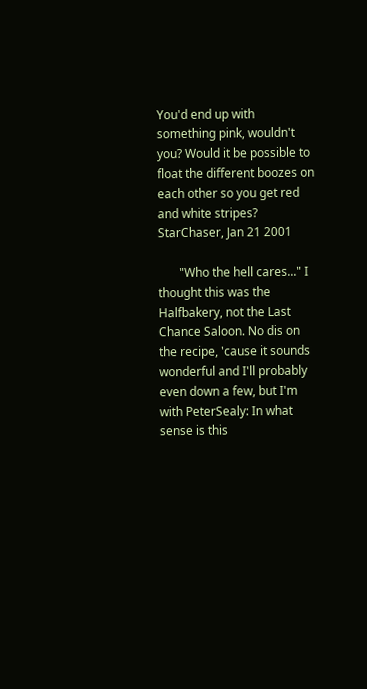You'd end up with something pink, wouldn't you? Would it be possible to float the different boozes on each other so you get red and white stripes?
StarChaser, Jan 21 2001

       "Who the hell cares..." I thought this was the Halfbakery, not the Last Chance Saloon. No dis on the recipe, 'cause it sounds wonderful and I'll probably even down a few, but I'm with PeterSealy: In what sense is this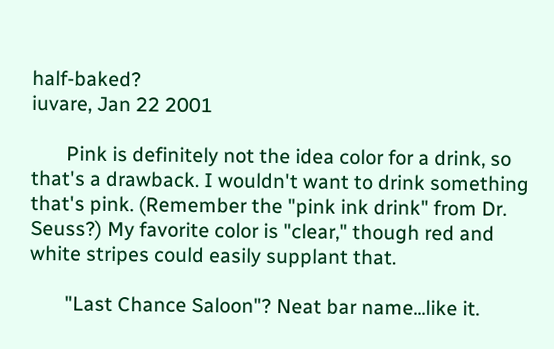half-baked?
iuvare, Jan 22 2001

       Pink is definitely not the idea color for a drink, so that's a drawback. I wouldn't want to drink something that's pink. (Remember the "pink ink drink" from Dr. Seuss?) My favorite color is "clear," though red and white stripes could easily supplant that.

       "Last Chance Saloon"? Neat bar name...like it.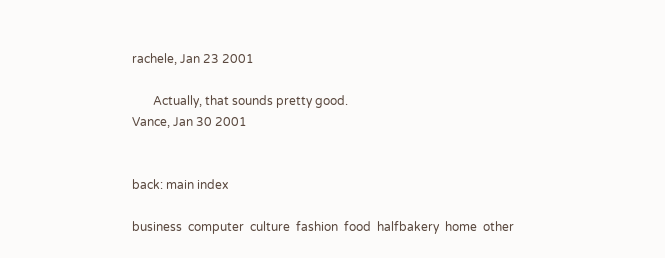rachele, Jan 23 2001

       Actually, that sounds pretty good.
Vance, Jan 30 2001


back: main index

business  computer  culture  fashion  food  halfbakery  home  other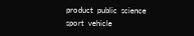product  public  science  sport  vehicle